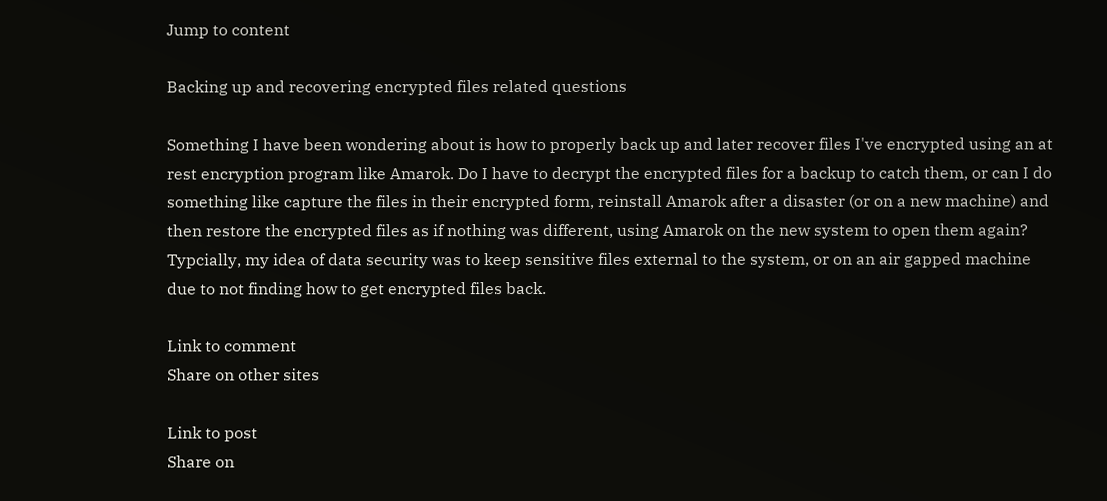Jump to content

Backing up and recovering encrypted files related questions

Something I have been wondering about is how to properly back up and later recover files I've encrypted using an at rest encryption program like Amarok. Do I have to decrypt the encrypted files for a backup to catch them, or can I do something like capture the files in their encrypted form, reinstall Amarok after a disaster (or on a new machine) and then restore the encrypted files as if nothing was different, using Amarok on the new system to open them again? Typcially, my idea of data security was to keep sensitive files external to the system, or on an air gapped machine due to not finding how to get encrypted files back.

Link to comment
Share on other sites

Link to post
Share on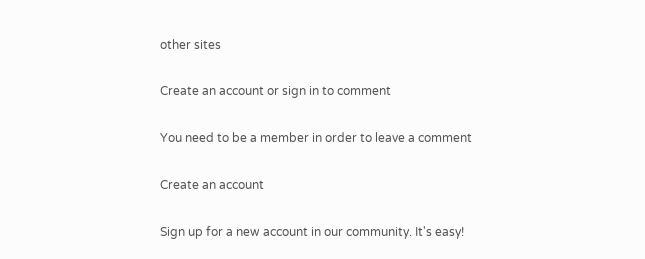other sites

Create an account or sign in to comment

You need to be a member in order to leave a comment

Create an account

Sign up for a new account in our community. It's easy!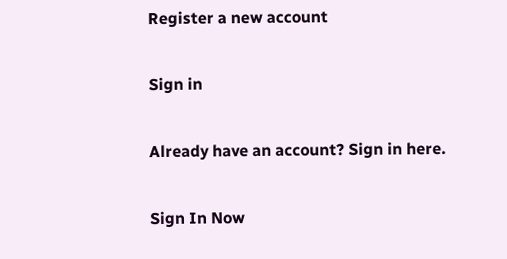Register a new account

Sign in

Already have an account? Sign in here.

Sign In Now